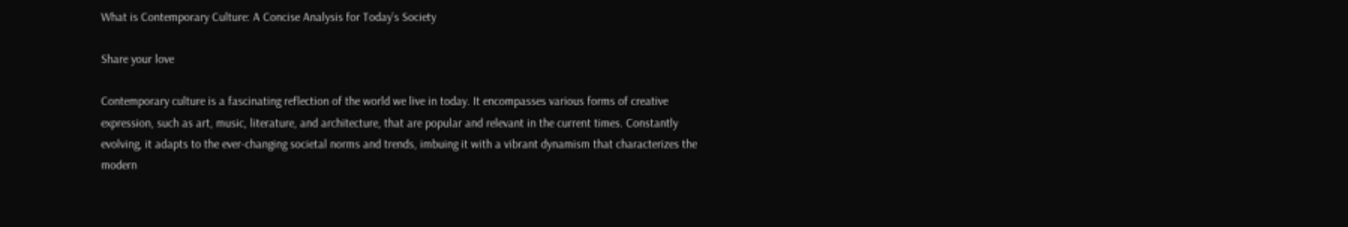What is Contemporary Culture: A Concise Analysis for Today’s Society

Share your love

Contemporary culture is a fascinating reflection of the world we live in today. It encompasses various forms of creative expression, such as art, music, literature, and architecture, that are popular and relevant in the current times. Constantly evolving, it adapts to the ever-changing societal norms and trends, imbuing it with a vibrant dynamism that characterizes the modern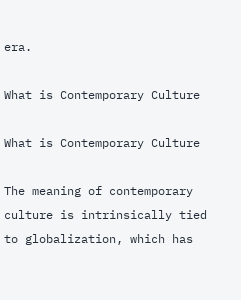era.

What is Contemporary Culture

What is Contemporary Culture

The meaning of contemporary culture is intrinsically tied to globalization, which has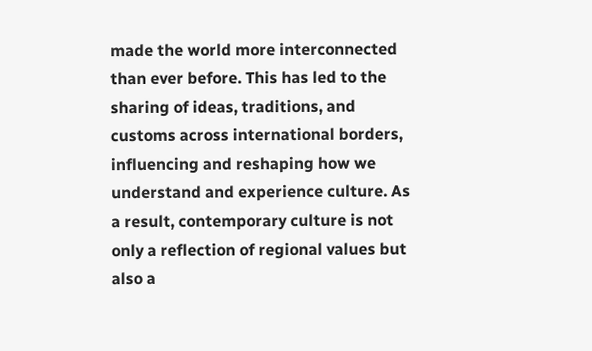made the world more interconnected than ever before. This has led to the sharing of ideas, traditions, and customs across international borders, influencing and reshaping how we understand and experience culture. As a result, contemporary culture is not only a reflection of regional values but also a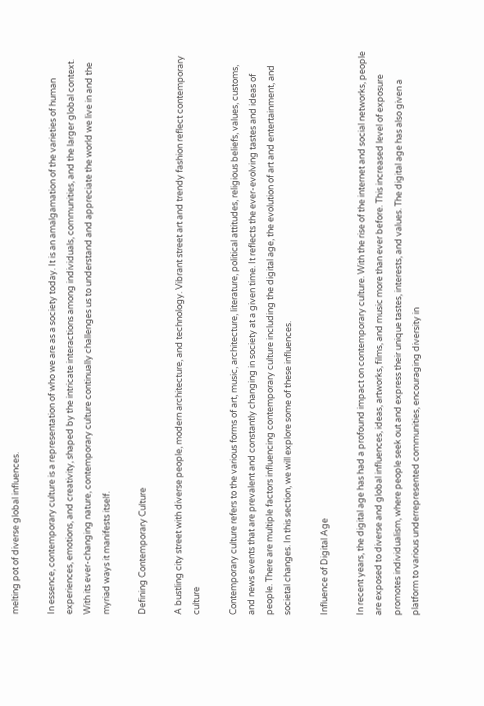melting pot of diverse global influences.

In essence, contemporary culture is a representation of who we are as a society today. It is an amalgamation of the varieties of human experiences, emotions, and creativity, shaped by the intricate interactions among individuals, communities, and the larger global context. With its ever-changing nature, contemporary culture continually challenges us to understand and appreciate the world we live in and the myriad ways it manifests itself.

Defining Contemporary Culture

A bustling city street with diverse people, modern architecture, and technology. Vibrant street art and trendy fashion reflect contemporary culture

Contemporary culture refers to the various forms of art, music, architecture, literature, political attitudes, religious beliefs, values, customs, and news events that are prevalent and constantly changing in society at a given time. It reflects the ever-evolving tastes and ideas of people. There are multiple factors influencing contemporary culture including the digital age, the evolution of art and entertainment, and societal changes. In this section, we will explore some of these influences.

Influence of Digital Age

In recent years, the digital age has had a profound impact on contemporary culture. With the rise of the internet and social networks, people are exposed to diverse and global influences, ideas, artworks, films, and music more than ever before. This increased level of exposure promotes individualism, where people seek out and express their unique tastes, interests, and values. The digital age has also given a platform to various underrepresented communities, encouraging diversity in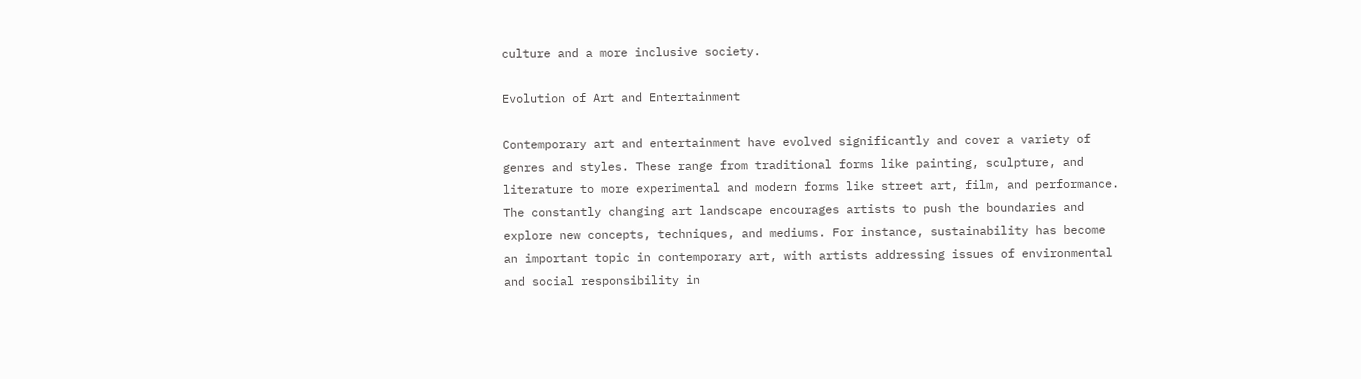culture and a more inclusive society.

Evolution of Art and Entertainment

Contemporary art and entertainment have evolved significantly and cover a variety of genres and styles. These range from traditional forms like painting, sculpture, and literature to more experimental and modern forms like street art, film, and performance. The constantly changing art landscape encourages artists to push the boundaries and explore new concepts, techniques, and mediums. For instance, sustainability has become an important topic in contemporary art, with artists addressing issues of environmental and social responsibility in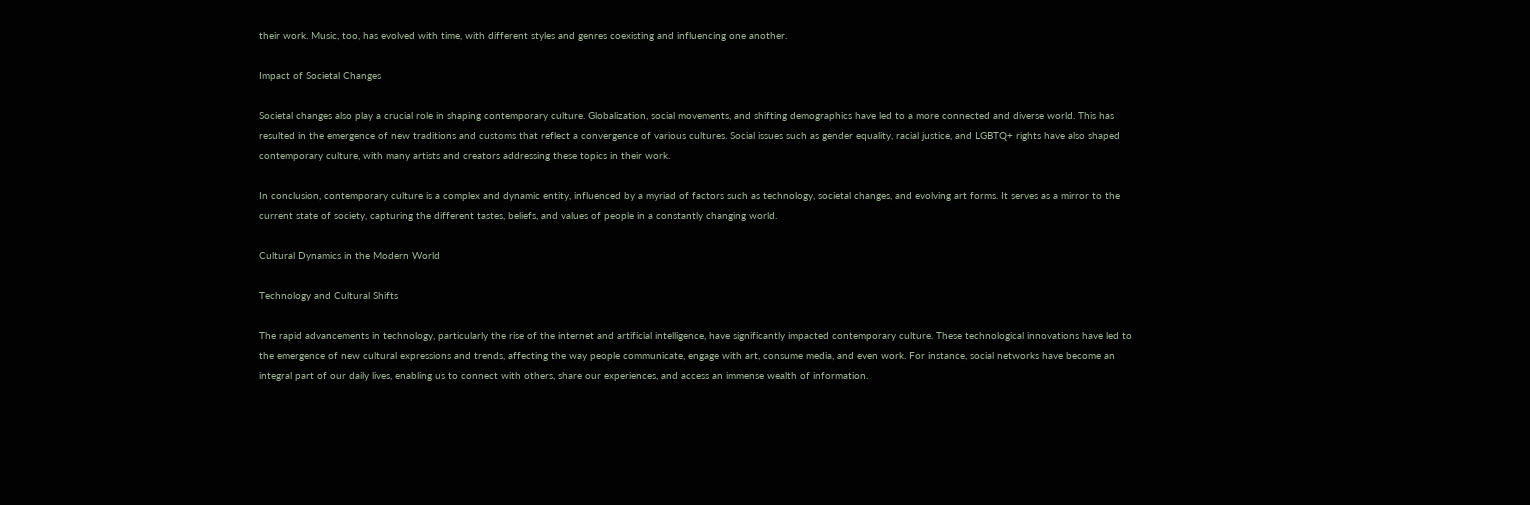their work. Music, too, has evolved with time, with different styles and genres coexisting and influencing one another.

Impact of Societal Changes

Societal changes also play a crucial role in shaping contemporary culture. Globalization, social movements, and shifting demographics have led to a more connected and diverse world. This has resulted in the emergence of new traditions and customs that reflect a convergence of various cultures. Social issues such as gender equality, racial justice, and LGBTQ+ rights have also shaped contemporary culture, with many artists and creators addressing these topics in their work.

In conclusion, contemporary culture is a complex and dynamic entity, influenced by a myriad of factors such as technology, societal changes, and evolving art forms. It serves as a mirror to the current state of society, capturing the different tastes, beliefs, and values of people in a constantly changing world.

Cultural Dynamics in the Modern World

Technology and Cultural Shifts

The rapid advancements in technology, particularly the rise of the internet and artificial intelligence, have significantly impacted contemporary culture. These technological innovations have led to the emergence of new cultural expressions and trends, affecting the way people communicate, engage with art, consume media, and even work. For instance, social networks have become an integral part of our daily lives, enabling us to connect with others, share our experiences, and access an immense wealth of information.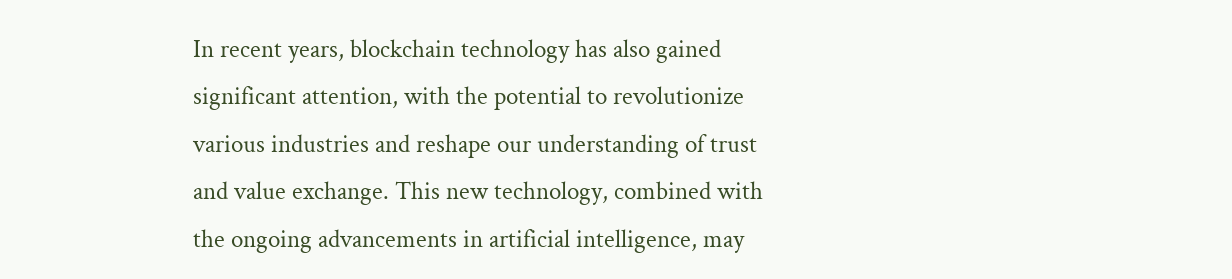In recent years, blockchain technology has also gained significant attention, with the potential to revolutionize various industries and reshape our understanding of trust and value exchange. This new technology, combined with the ongoing advancements in artificial intelligence, may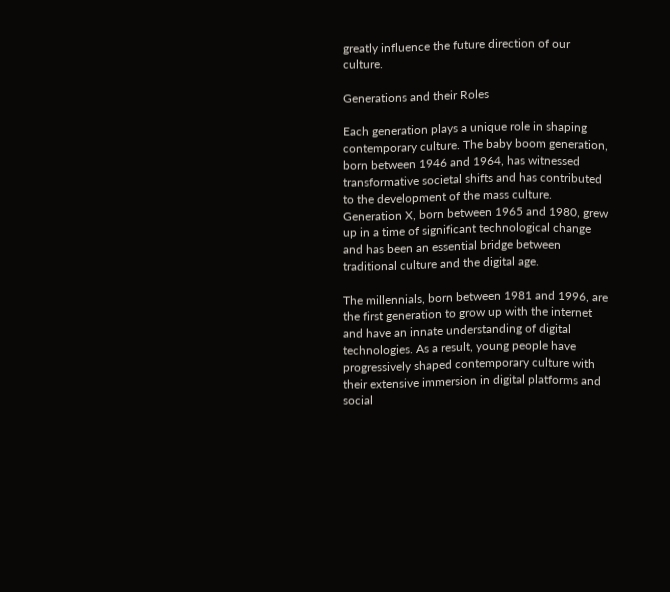greatly influence the future direction of our culture.

Generations and their Roles

Each generation plays a unique role in shaping contemporary culture. The baby boom generation, born between 1946 and 1964, has witnessed transformative societal shifts and has contributed to the development of the mass culture. Generation X, born between 1965 and 1980, grew up in a time of significant technological change and has been an essential bridge between traditional culture and the digital age.

The millennials, born between 1981 and 1996, are the first generation to grow up with the internet and have an innate understanding of digital technologies. As a result, young people have progressively shaped contemporary culture with their extensive immersion in digital platforms and social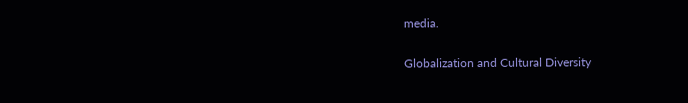media.

Globalization and Cultural Diversity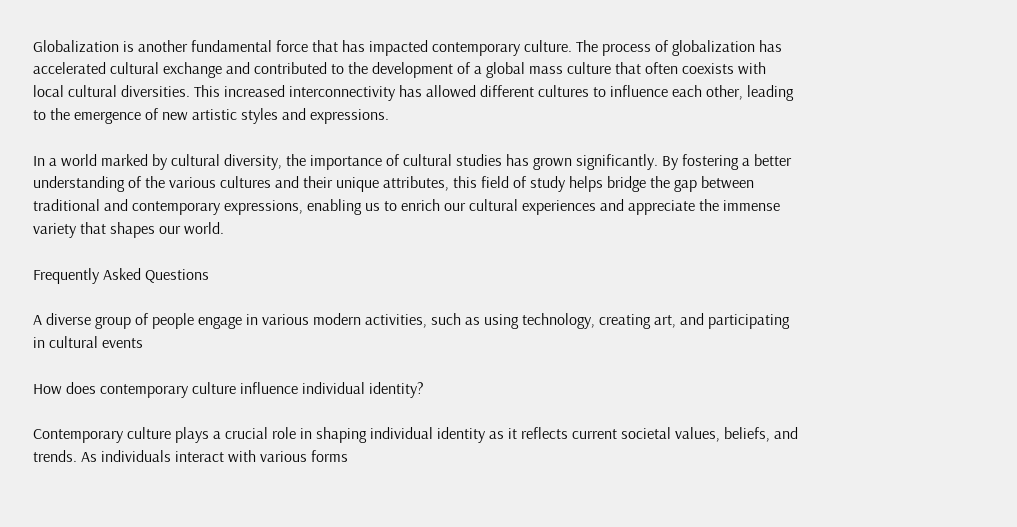Globalization is another fundamental force that has impacted contemporary culture. The process of globalization has accelerated cultural exchange and contributed to the development of a global mass culture that often coexists with local cultural diversities. This increased interconnectivity has allowed different cultures to influence each other, leading to the emergence of new artistic styles and expressions.

In a world marked by cultural diversity, the importance of cultural studies has grown significantly. By fostering a better understanding of the various cultures and their unique attributes, this field of study helps bridge the gap between traditional and contemporary expressions, enabling us to enrich our cultural experiences and appreciate the immense variety that shapes our world.

Frequently Asked Questions

A diverse group of people engage in various modern activities, such as using technology, creating art, and participating in cultural events

How does contemporary culture influence individual identity?

Contemporary culture plays a crucial role in shaping individual identity as it reflects current societal values, beliefs, and trends. As individuals interact with various forms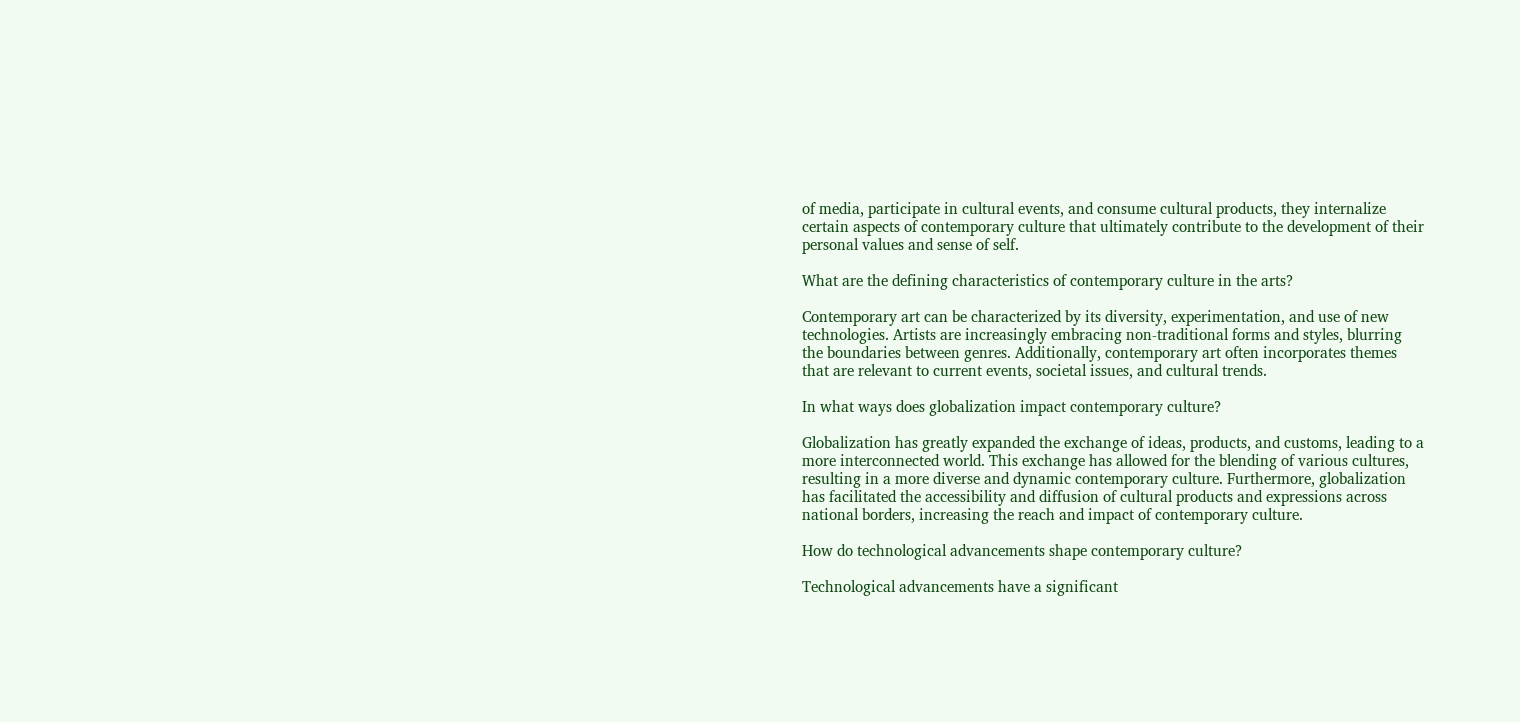of media, participate in cultural events, and consume cultural products, they internalize certain aspects of contemporary culture that ultimately contribute to the development of their personal values and sense of self.

What are the defining characteristics of contemporary culture in the arts?

Contemporary art can be characterized by its diversity, experimentation, and use of new technologies. Artists are increasingly embracing non-traditional forms and styles, blurring the boundaries between genres. Additionally, contemporary art often incorporates themes that are relevant to current events, societal issues, and cultural trends.

In what ways does globalization impact contemporary culture?

Globalization has greatly expanded the exchange of ideas, products, and customs, leading to a more interconnected world. This exchange has allowed for the blending of various cultures, resulting in a more diverse and dynamic contemporary culture. Furthermore, globalization has facilitated the accessibility and diffusion of cultural products and expressions across national borders, increasing the reach and impact of contemporary culture.

How do technological advancements shape contemporary culture?

Technological advancements have a significant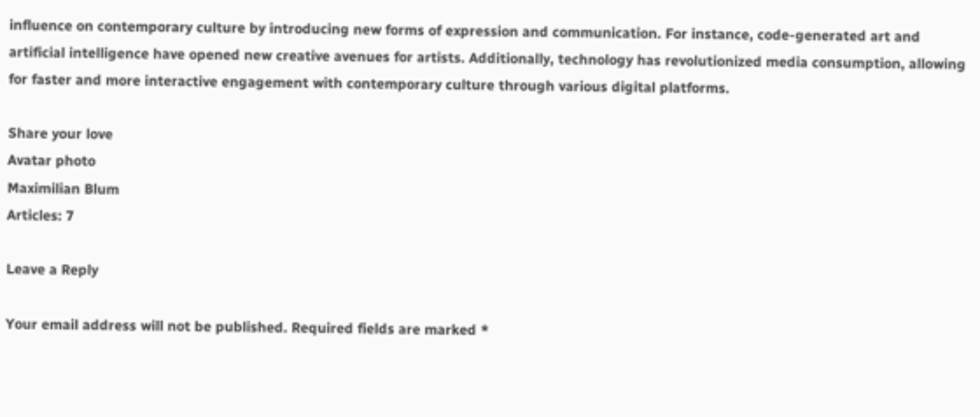influence on contemporary culture by introducing new forms of expression and communication. For instance, code-generated art and artificial intelligence have opened new creative avenues for artists. Additionally, technology has revolutionized media consumption, allowing for faster and more interactive engagement with contemporary culture through various digital platforms.

Share your love
Avatar photo
Maximilian Blum
Articles: 7

Leave a Reply

Your email address will not be published. Required fields are marked *